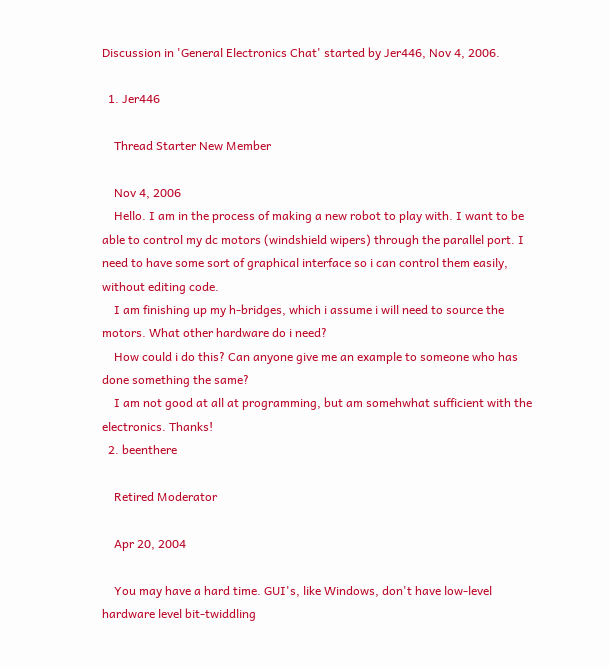Discussion in 'General Electronics Chat' started by Jer446, Nov 4, 2006.

  1. Jer446

    Thread Starter New Member

    Nov 4, 2006
    Hello. I am in the process of making a new robot to play with. I want to be able to control my dc motors (windshield wipers) through the parallel port. I need to have some sort of graphical interface so i can control them easily, without editing code.
    I am finishing up my h-bridges, which i assume i will need to source the motors. What other hardware do i need?
    How could i do this? Can anyone give me an example to someone who has done something the same?
    I am not good at all at programming, but am somehwhat sufficient with the electronics. Thanks!
  2. beenthere

    Retired Moderator

    Apr 20, 2004

    You may have a hard time. GUI's, like Windows, don't have low-level hardware level bit-twiddling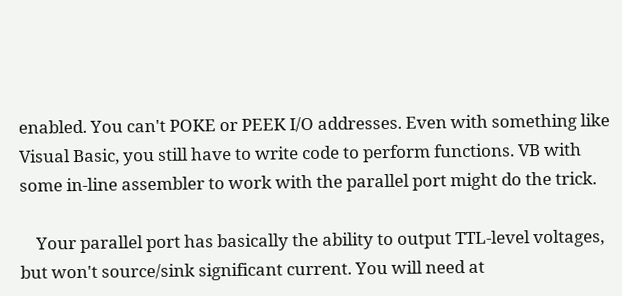enabled. You can't POKE or PEEK I/O addresses. Even with something like Visual Basic, you still have to write code to perform functions. VB with some in-line assembler to work with the parallel port might do the trick.

    Your parallel port has basically the ability to output TTL-level voltages, but won't source/sink significant current. You will need at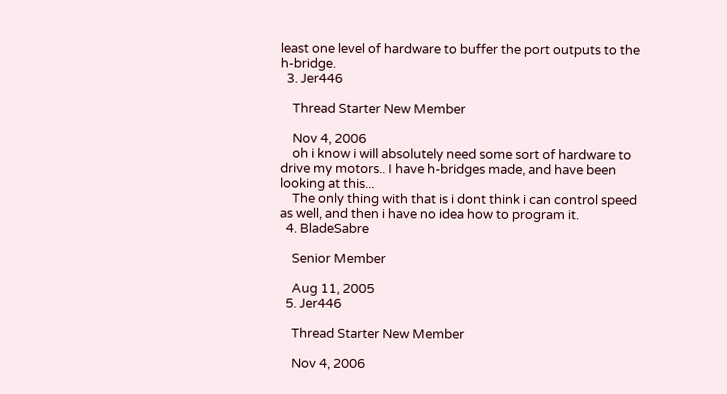least one level of hardware to buffer the port outputs to the h-bridge.
  3. Jer446

    Thread Starter New Member

    Nov 4, 2006
    oh i know i will absolutely need some sort of hardware to drive my motors.. I have h-bridges made, and have been looking at this...
    The only thing with that is i dont think i can control speed as well, and then i have no idea how to program it.
  4. BladeSabre

    Senior Member

    Aug 11, 2005
  5. Jer446

    Thread Starter New Member

    Nov 4, 2006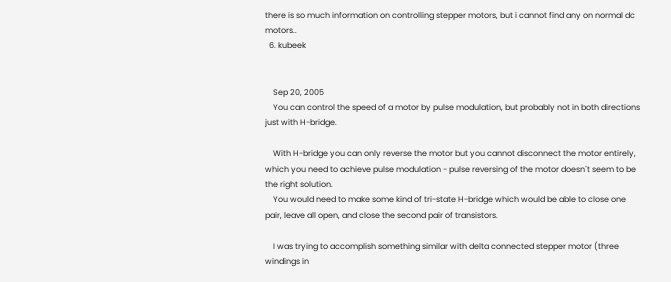there is so much information on controlling stepper motors, but i cannot find any on normal dc motors..
  6. kubeek


    Sep 20, 2005
    You can control the speed of a motor by pulse modulation, but probably not in both directions just with H-bridge.

    With H-bridge you can only reverse the motor but you cannot disconnect the motor entirely, which you need to achieve pulse modulation - pulse reversing of the motor doesn´t seem to be the right solution.
    You would need to make some kind of tri-state H-bridge which would be able to close one pair, leave all open, and close the second pair of transistors.

    I was trying to accomplish something similar with delta connected stepper motor (three windings in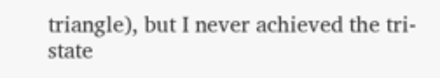triangle), but I never achieved the tri-state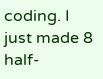coding. I just made 8 half-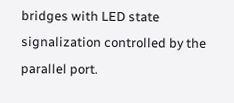bridges with LED state signalization controlled by the parallel port.